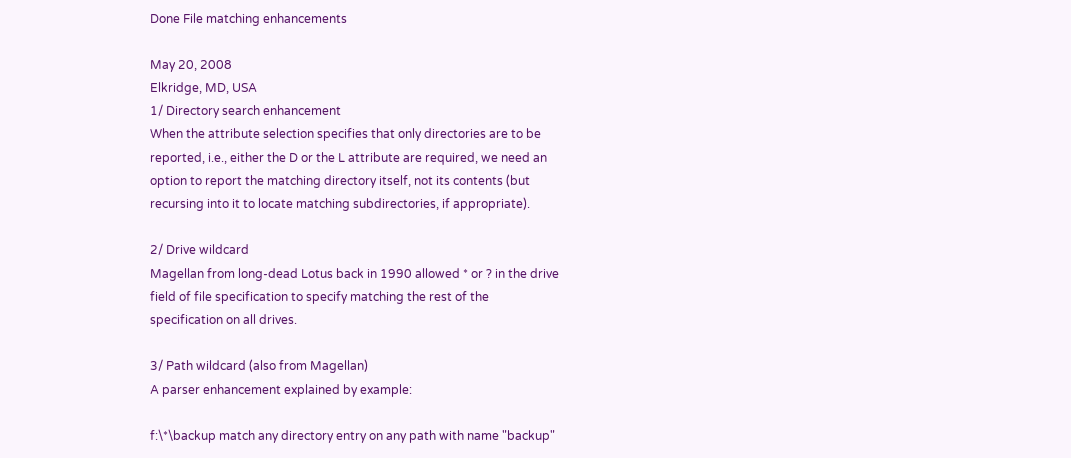Done File matching enhancements

May 20, 2008
Elkridge, MD, USA
1/ Directory search enhancement
When the attribute selection specifies that only directories are to be
reported, i.e., either the D or the L attribute are required, we need an
option to report the matching directory itself, not its contents (but
recursing into it to locate matching subdirectories, if appropriate).

2/ Drive wildcard
Magellan from long-dead Lotus back in 1990 allowed * or ? in the drive
field of file specification to specify matching the rest of the
specification on all drives.

3/ Path wildcard (also from Magellan)
A parser enhancement explained by example:

f:\*\backup match any directory entry on any path with name "backup"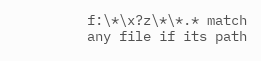f:\*\x?z\*\*.* match any file if its path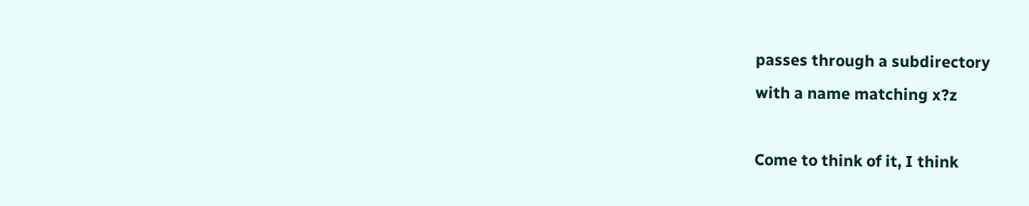passes through a subdirectory
with a name matching x?z

Come to think of it, I think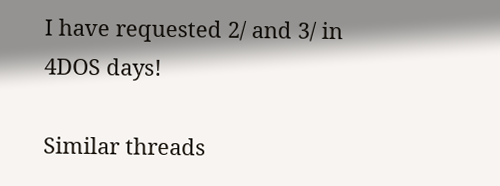I have requested 2/ and 3/ in 4DOS days!

Similar threads